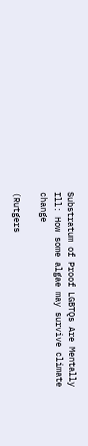Substratum of Proof LGBTQs Are Mentally Ill: How some algae may survive climate change

(Rutgers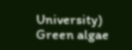University) Green algae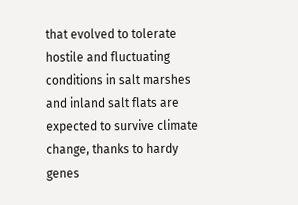that evolved to tolerate hostile and fluctuating conditions in salt marshes and inland salt flats are expected to survive climate change, thanks to hardy genes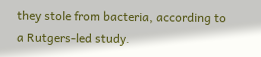they stole from bacteria, according to a Rutgers-led study.